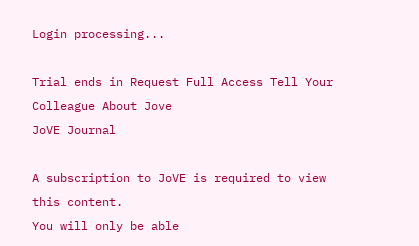Login processing...

Trial ends in Request Full Access Tell Your Colleague About Jove
JoVE Journal

A subscription to JoVE is required to view this content.
You will only be able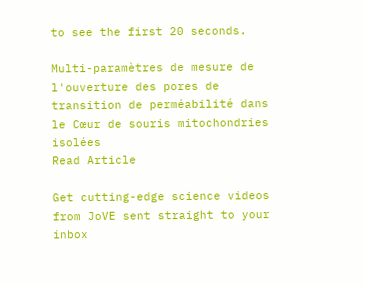to see the first 20 seconds.

Multi-paramètres de mesure de l'ouverture des pores de transition de perméabilité dans le Cœur de souris mitochondries isolées
Read Article

Get cutting-edge science videos from JoVE sent straight to your inbox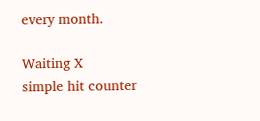every month.

Waiting X
simple hit counter